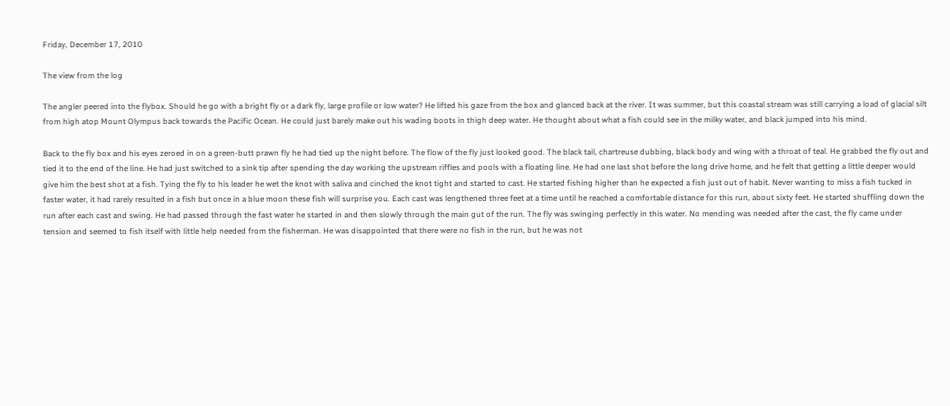Friday, December 17, 2010

The view from the log

The angler peered into the flybox. Should he go with a bright fly or a dark fly, large profile or low water? He lifted his gaze from the box and glanced back at the river. It was summer, but this coastal stream was still carrying a load of glacial silt from high atop Mount Olympus back towards the Pacific Ocean. He could just barely make out his wading boots in thigh deep water. He thought about what a fish could see in the milky water, and black jumped into his mind.

Back to the fly box and his eyes zeroed in on a green-butt prawn fly he had tied up the night before. The flow of the fly just looked good. The black tail, chartreuse dubbing, black body and wing with a throat of teal. He grabbed the fly out and tied it to the end of the line. He had just switched to a sink tip after spending the day working the upstream riffles and pools with a floating line. He had one last shot before the long drive home, and he felt that getting a little deeper would give him the best shot at a fish. Tying the fly to his leader he wet the knot with saliva and cinched the knot tight and started to cast. He started fishing higher than he expected a fish just out of habit. Never wanting to miss a fish tucked in faster water, it had rarely resulted in a fish but once in a blue moon these fish will surprise you. Each cast was lengthened three feet at a time until he reached a comfortable distance for this run, about sixty feet. He started shuffling down the run after each cast and swing. He had passed through the fast water he started in and then slowly through the main gut of the run. The fly was swinging perfectly in this water. No mending was needed after the cast, the fly came under tension and seemed to fish itself with little help needed from the fisherman. He was disappointed that there were no fish in the run, but he was not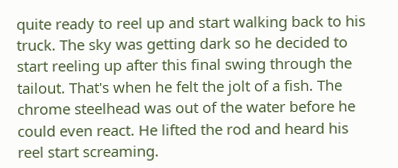quite ready to reel up and start walking back to his truck. The sky was getting dark so he decided to start reeling up after this final swing through the tailout. That's when he felt the jolt of a fish. The chrome steelhead was out of the water before he could even react. He lifted the rod and heard his reel start screaming.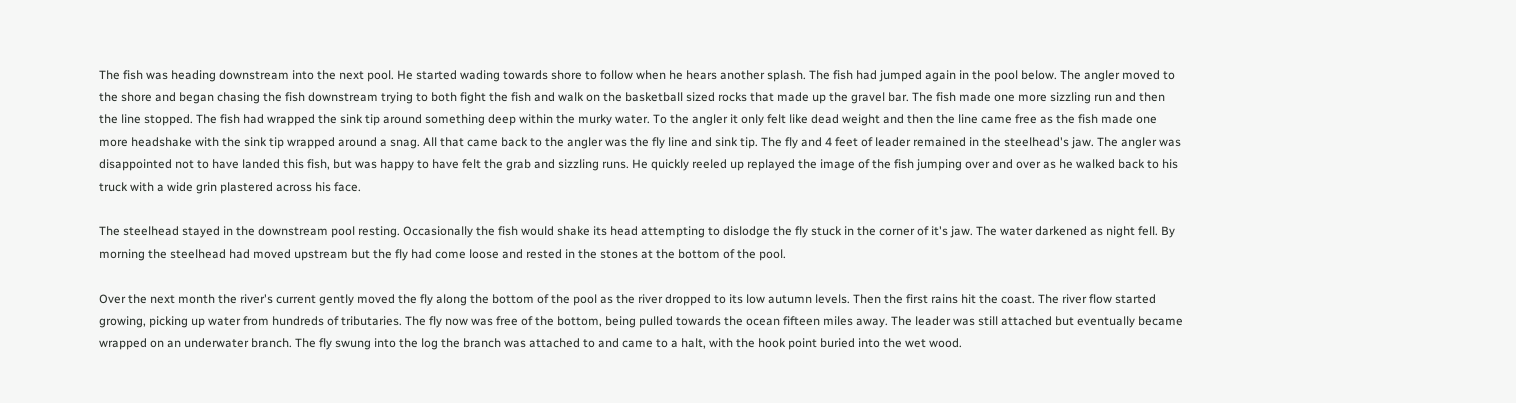The fish was heading downstream into the next pool. He started wading towards shore to follow when he hears another splash. The fish had jumped again in the pool below. The angler moved to the shore and began chasing the fish downstream trying to both fight the fish and walk on the basketball sized rocks that made up the gravel bar. The fish made one more sizzling run and then the line stopped. The fish had wrapped the sink tip around something deep within the murky water. To the angler it only felt like dead weight and then the line came free as the fish made one more headshake with the sink tip wrapped around a snag. All that came back to the angler was the fly line and sink tip. The fly and 4 feet of leader remained in the steelhead's jaw. The angler was disappointed not to have landed this fish, but was happy to have felt the grab and sizzling runs. He quickly reeled up replayed the image of the fish jumping over and over as he walked back to his truck with a wide grin plastered across his face.

The steelhead stayed in the downstream pool resting. Occasionally the fish would shake its head attempting to dislodge the fly stuck in the corner of it's jaw. The water darkened as night fell. By morning the steelhead had moved upstream but the fly had come loose and rested in the stones at the bottom of the pool.

Over the next month the river's current gently moved the fly along the bottom of the pool as the river dropped to its low autumn levels. Then the first rains hit the coast. The river flow started growing, picking up water from hundreds of tributaries. The fly now was free of the bottom, being pulled towards the ocean fifteen miles away. The leader was still attached but eventually became wrapped on an underwater branch. The fly swung into the log the branch was attached to and came to a halt, with the hook point buried into the wet wood.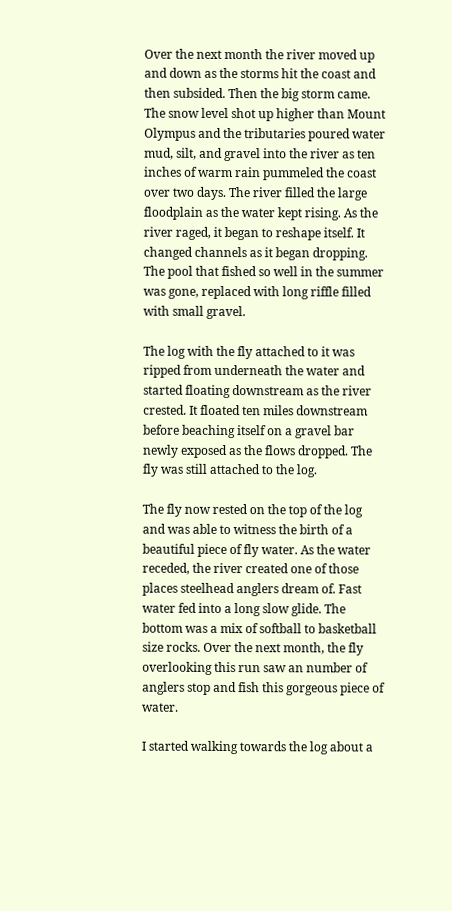Over the next month the river moved up and down as the storms hit the coast and then subsided. Then the big storm came. The snow level shot up higher than Mount Olympus and the tributaries poured water mud, silt, and gravel into the river as ten inches of warm rain pummeled the coast over two days. The river filled the large floodplain as the water kept rising. As the river raged, it began to reshape itself. It changed channels as it began dropping. The pool that fished so well in the summer was gone, replaced with long riffle filled with small gravel.

The log with the fly attached to it was ripped from underneath the water and started floating downstream as the river crested. It floated ten miles downstream before beaching itself on a gravel bar newly exposed as the flows dropped. The fly was still attached to the log.

The fly now rested on the top of the log and was able to witness the birth of a beautiful piece of fly water. As the water receded, the river created one of those places steelhead anglers dream of. Fast water fed into a long slow glide. The bottom was a mix of softball to basketball size rocks. Over the next month, the fly overlooking this run saw an number of anglers stop and fish this gorgeous piece of water.

I started walking towards the log about a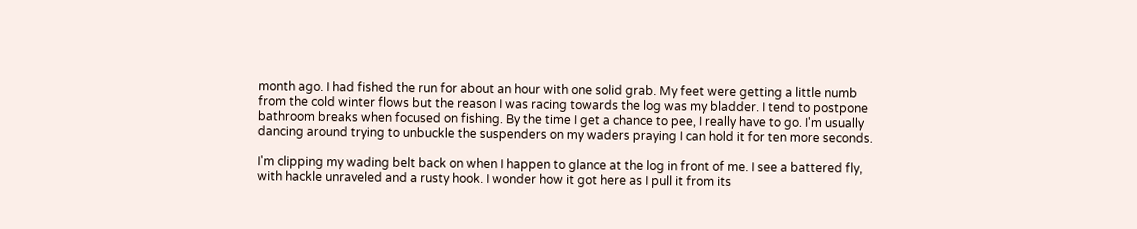month ago. I had fished the run for about an hour with one solid grab. My feet were getting a little numb from the cold winter flows but the reason I was racing towards the log was my bladder. I tend to postpone bathroom breaks when focused on fishing. By the time I get a chance to pee, I really have to go. I'm usually dancing around trying to unbuckle the suspenders on my waders praying I can hold it for ten more seconds.

I'm clipping my wading belt back on when I happen to glance at the log in front of me. I see a battered fly, with hackle unraveled and a rusty hook. I wonder how it got here as I pull it from its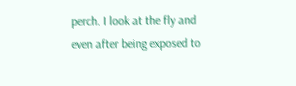perch. I look at the fly and even after being exposed to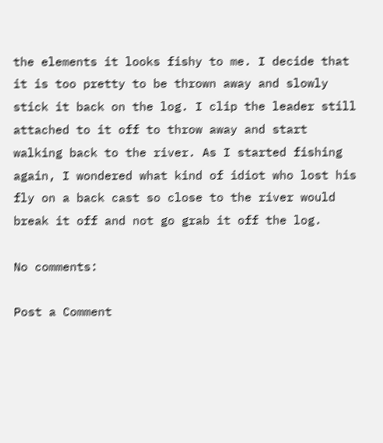the elements it looks fishy to me. I decide that it is too pretty to be thrown away and slowly stick it back on the log. I clip the leader still attached to it off to throw away and start walking back to the river. As I started fishing again, I wondered what kind of idiot who lost his fly on a back cast so close to the river would break it off and not go grab it off the log.

No comments:

Post a Comment